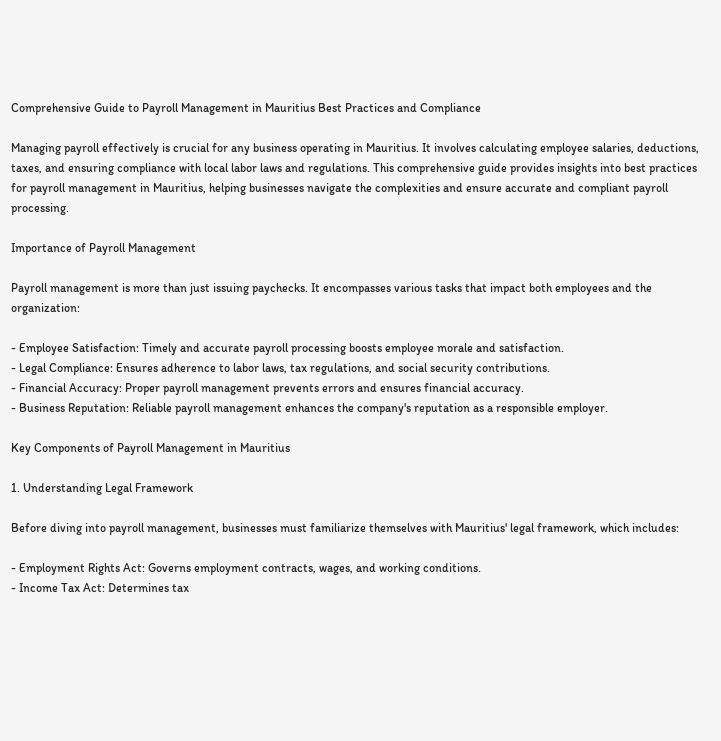Comprehensive Guide to Payroll Management in Mauritius Best Practices and Compliance

Managing payroll effectively is crucial for any business operating in Mauritius. It involves calculating employee salaries, deductions, taxes, and ensuring compliance with local labor laws and regulations. This comprehensive guide provides insights into best practices for payroll management in Mauritius, helping businesses navigate the complexities and ensure accurate and compliant payroll processing.

Importance of Payroll Management

Payroll management is more than just issuing paychecks. It encompasses various tasks that impact both employees and the organization:

- Employee Satisfaction: Timely and accurate payroll processing boosts employee morale and satisfaction.
- Legal Compliance: Ensures adherence to labor laws, tax regulations, and social security contributions.
- Financial Accuracy: Proper payroll management prevents errors and ensures financial accuracy.
- Business Reputation: Reliable payroll management enhances the company's reputation as a responsible employer.

Key Components of Payroll Management in Mauritius

1. Understanding Legal Framework

Before diving into payroll management, businesses must familiarize themselves with Mauritius' legal framework, which includes:

- Employment Rights Act: Governs employment contracts, wages, and working conditions.
- Income Tax Act: Determines tax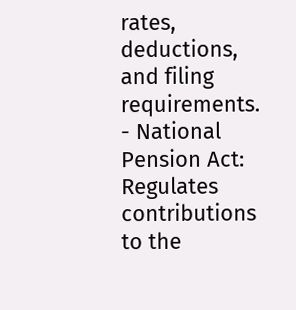rates, deductions, and filing requirements.
- National Pension Act: Regulates contributions to the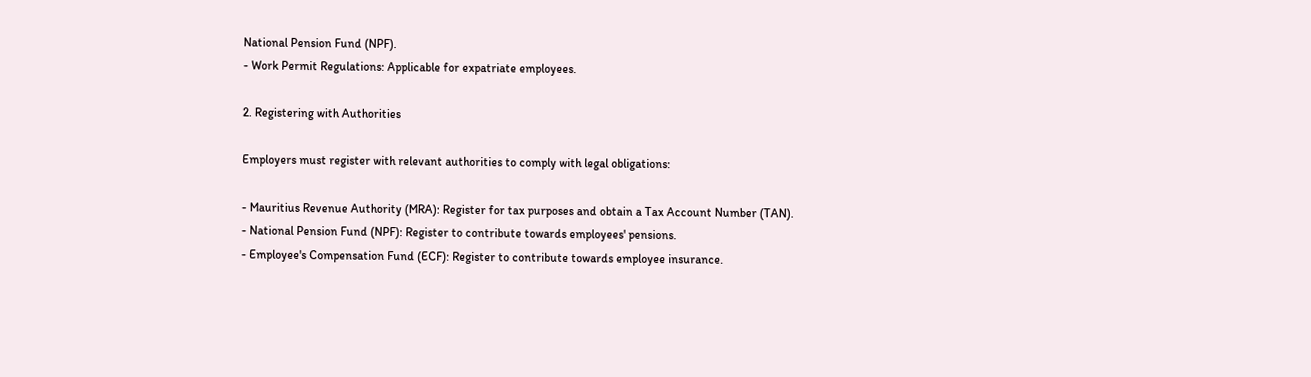National Pension Fund (NPF).
- Work Permit Regulations: Applicable for expatriate employees.

2. Registering with Authorities

Employers must register with relevant authorities to comply with legal obligations:

- Mauritius Revenue Authority (MRA): Register for tax purposes and obtain a Tax Account Number (TAN).
- National Pension Fund (NPF): Register to contribute towards employees' pensions.
- Employee's Compensation Fund (ECF): Register to contribute towards employee insurance.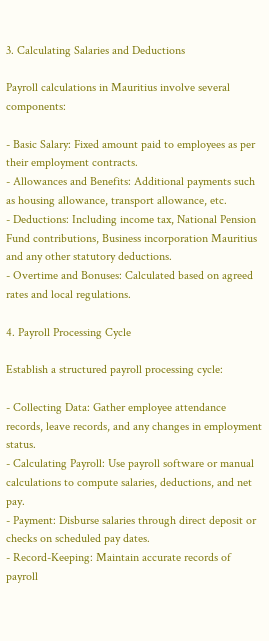3. Calculating Salaries and Deductions

Payroll calculations in Mauritius involve several components:

- Basic Salary: Fixed amount paid to employees as per their employment contracts.
- Allowances and Benefits: Additional payments such as housing allowance, transport allowance, etc.
- Deductions: Including income tax, National Pension Fund contributions, Business incorporation Mauritius and any other statutory deductions.
- Overtime and Bonuses: Calculated based on agreed rates and local regulations.

4. Payroll Processing Cycle

Establish a structured payroll processing cycle:

- Collecting Data: Gather employee attendance records, leave records, and any changes in employment status.
- Calculating Payroll: Use payroll software or manual calculations to compute salaries, deductions, and net pay.
- Payment: Disburse salaries through direct deposit or checks on scheduled pay dates.
- Record-Keeping: Maintain accurate records of payroll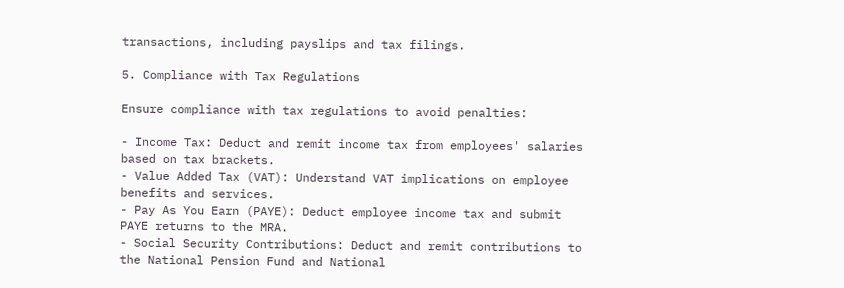transactions, including payslips and tax filings.

5. Compliance with Tax Regulations

Ensure compliance with tax regulations to avoid penalties:

- Income Tax: Deduct and remit income tax from employees' salaries based on tax brackets.
- Value Added Tax (VAT): Understand VAT implications on employee benefits and services.
- Pay As You Earn (PAYE): Deduct employee income tax and submit PAYE returns to the MRA.
- Social Security Contributions: Deduct and remit contributions to the National Pension Fund and National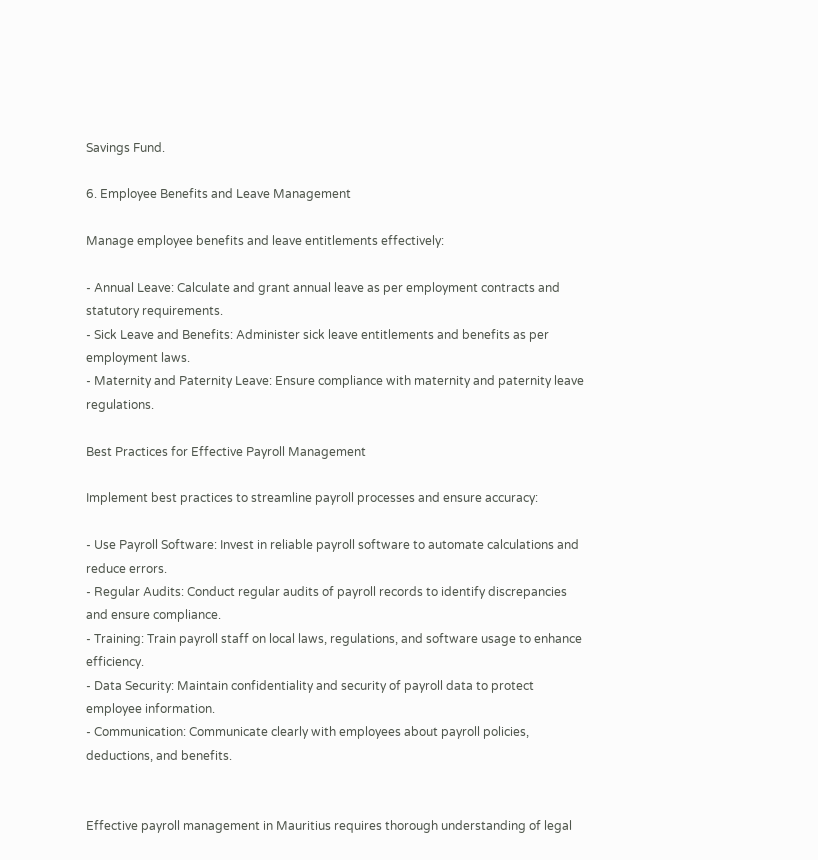Savings Fund.

6. Employee Benefits and Leave Management

Manage employee benefits and leave entitlements effectively:

- Annual Leave: Calculate and grant annual leave as per employment contracts and statutory requirements.
- Sick Leave and Benefits: Administer sick leave entitlements and benefits as per employment laws.
- Maternity and Paternity Leave: Ensure compliance with maternity and paternity leave regulations.

Best Practices for Effective Payroll Management

Implement best practices to streamline payroll processes and ensure accuracy:

- Use Payroll Software: Invest in reliable payroll software to automate calculations and reduce errors.
- Regular Audits: Conduct regular audits of payroll records to identify discrepancies and ensure compliance.
- Training: Train payroll staff on local laws, regulations, and software usage to enhance efficiency.
- Data Security: Maintain confidentiality and security of payroll data to protect employee information.
- Communication: Communicate clearly with employees about payroll policies, deductions, and benefits.


Effective payroll management in Mauritius requires thorough understanding of legal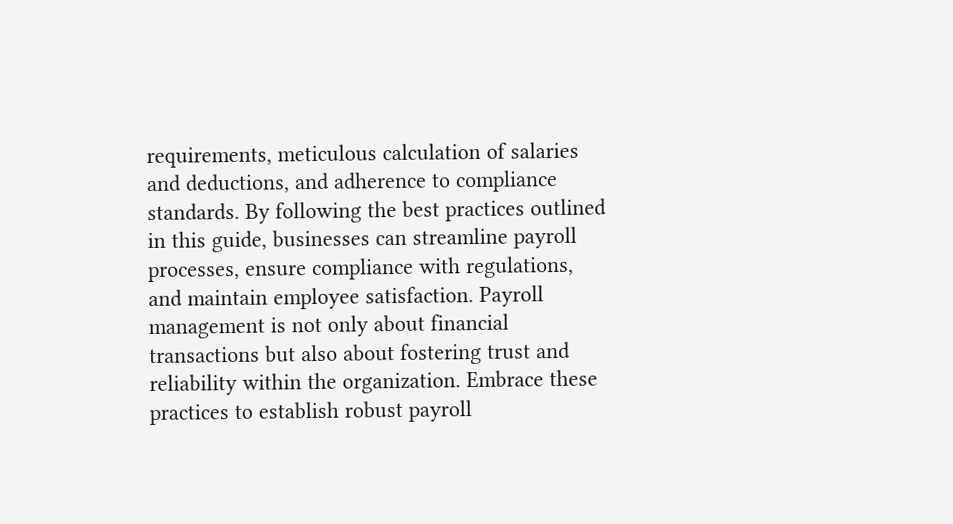requirements, meticulous calculation of salaries and deductions, and adherence to compliance standards. By following the best practices outlined in this guide, businesses can streamline payroll processes, ensure compliance with regulations, and maintain employee satisfaction. Payroll management is not only about financial transactions but also about fostering trust and reliability within the organization. Embrace these practices to establish robust payroll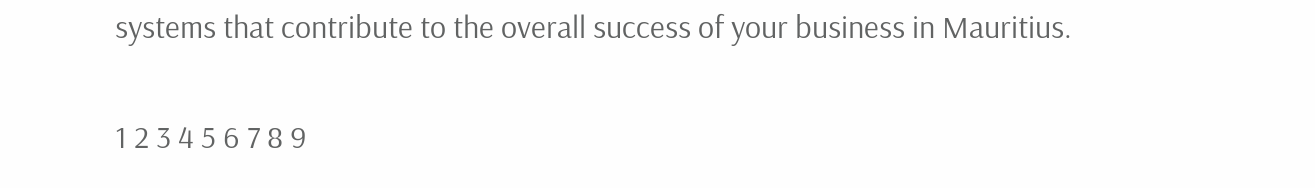systems that contribute to the overall success of your business in Mauritius.

1 2 3 4 5 6 7 8 9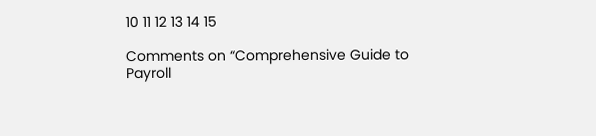10 11 12 13 14 15

Comments on “Comprehensive Guide to Payroll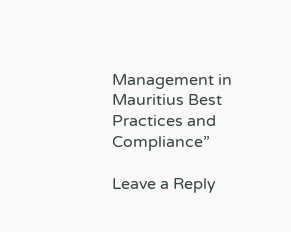Management in Mauritius Best Practices and Compliance”

Leave a Reply